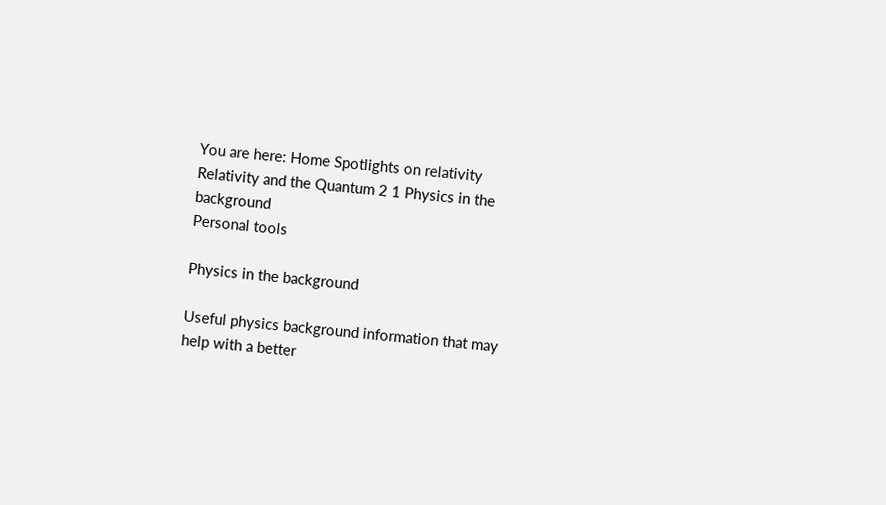You are here: Home Spotlights on relativity Relativity and the Quantum 2 1 Physics in the background
Personal tools

Physics in the background

Useful physics background information that may help with a better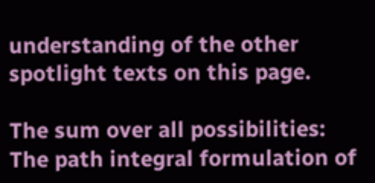understanding of the other spotlight texts on this page.

The sum over all possibilities: The path integral formulation of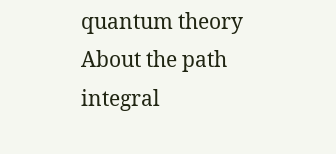quantum theory
About the path integral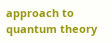approach to quantum theory